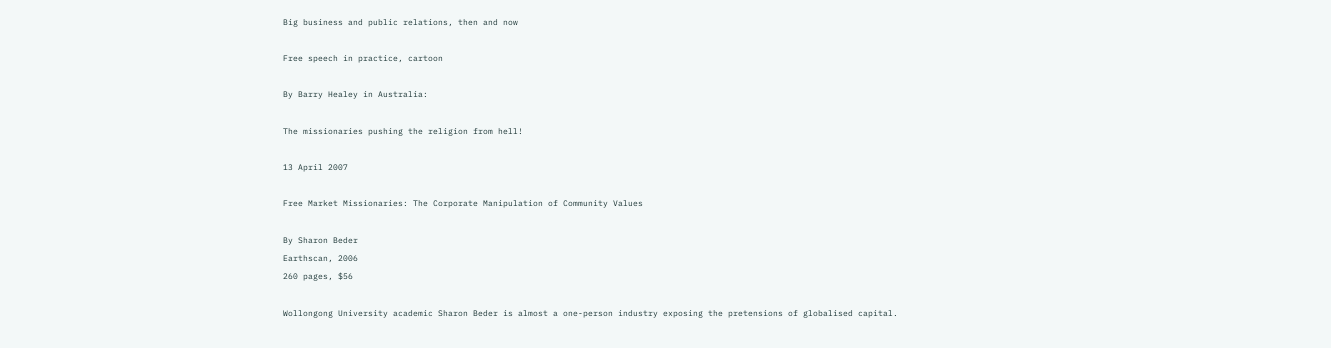Big business and public relations, then and now

Free speech in practice, cartoon

By Barry Healey in Australia:

The missionaries pushing the religion from hell!

13 April 2007

Free Market Missionaries: The Corporate Manipulation of Community Values

By Sharon Beder
Earthscan, 2006
260 pages, $56

Wollongong University academic Sharon Beder is almost a one-person industry exposing the pretensions of globalised capital.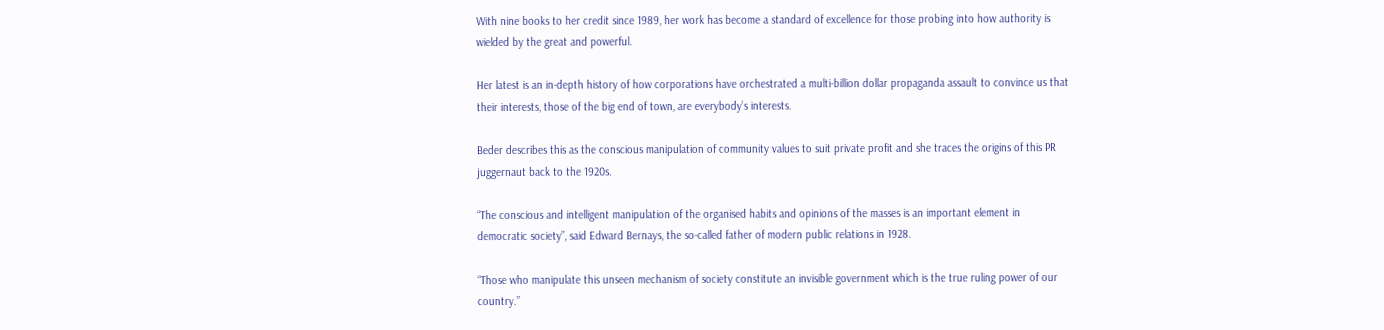With nine books to her credit since 1989, her work has become a standard of excellence for those probing into how authority is wielded by the great and powerful.

Her latest is an in-depth history of how corporations have orchestrated a multi-billion dollar propaganda assault to convince us that their interests, those of the big end of town, are everybody’s interests.

Beder describes this as the conscious manipulation of community values to suit private profit and she traces the origins of this PR juggernaut back to the 1920s.

“The conscious and intelligent manipulation of the organised habits and opinions of the masses is an important element in democratic society”, said Edward Bernays, the so-called father of modern public relations in 1928.

“Those who manipulate this unseen mechanism of society constitute an invisible government which is the true ruling power of our country.”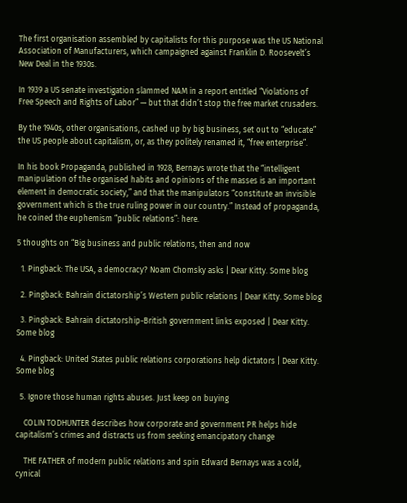The first organisation assembled by capitalists for this purpose was the US National Association of Manufacturers, which campaigned against Franklin D. Roosevelt’s New Deal in the 1930s.

In 1939 a US senate investigation slammed NAM in a report entitled “Violations of Free Speech and Rights of Labor” — but that didn’t stop the free market crusaders.

By the 1940s, other organisations, cashed up by big business, set out to “educate” the US people about capitalism, or, as they politely renamed it, “free enterprise”.

In his book Propaganda, published in 1928, Bernays wrote that the “intelligent manipulation of the organised habits and opinions of the masses is an important element in democratic society,” and that the manipulators “constitute an invisible government which is the true ruling power in our country.” Instead of propaganda, he coined the euphemism “public relations”: here.

5 thoughts on “Big business and public relations, then and now

  1. Pingback: The USA, a democracy? Noam Chomsky asks | Dear Kitty. Some blog

  2. Pingback: Bahrain dictatorship’s Western public relations | Dear Kitty. Some blog

  3. Pingback: Bahrain dictatorship-British government links exposed | Dear Kitty. Some blog

  4. Pingback: United States public relations corporations help dictators | Dear Kitty. Some blog

  5. Ignore those human rights abuses. Just keep on buying

    COLIN TODHUNTER describes how corporate and government PR helps hide capitalism’s crimes and distracts us from seeking emancipatory change

    THE FATHER of modern public relations and spin Edward Bernays was a cold, cynical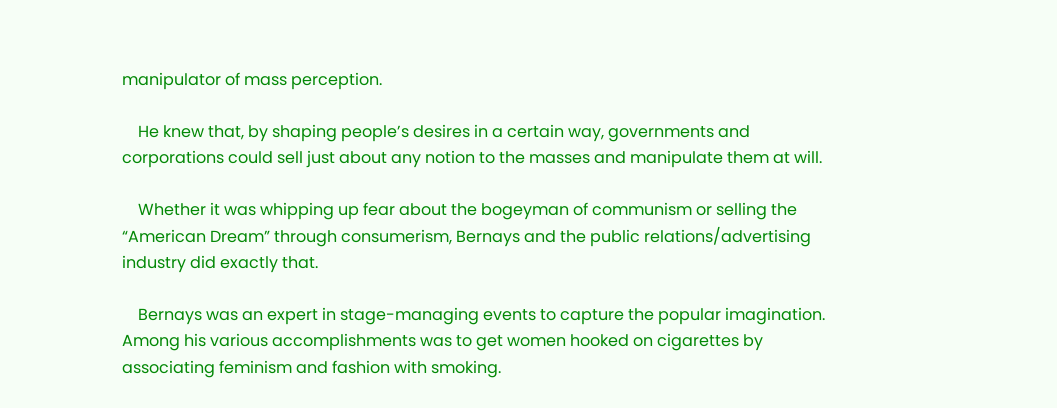manipulator of mass perception.

    He knew that, by shaping people’s desires in a certain way, governments and corporations could sell just about any notion to the masses and manipulate them at will.

    Whether it was whipping up fear about the bogeyman of communism or selling the “American Dream” through consumerism, Bernays and the public relations/advertising industry did exactly that.

    Bernays was an expert in stage-managing events to capture the popular imagination. Among his various accomplishments was to get women hooked on cigarettes by associating feminism and fashion with smoking.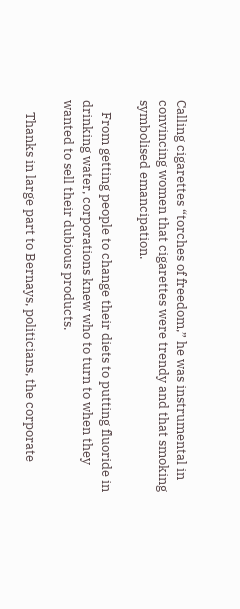Calling cigarettes “torches of freedom,” he was instrumental in convincing women that cigarettes were trendy and that smoking symbolised emancipation.

    From getting people to change their diets to putting fluoride in drinking water, corporations knew who to turn to when they wanted to sell their dubious products.

    Thanks in large part to Bernays, politicians, the corporate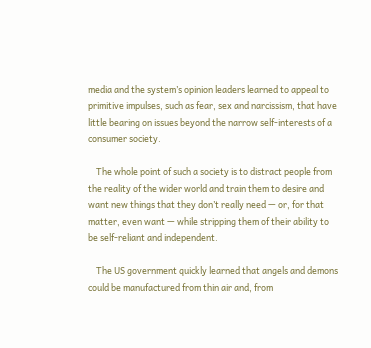media and the system’s opinion leaders learned to appeal to primitive impulses, such as fear, sex and narcissism, that have little bearing on issues beyond the narrow self-interests of a consumer society.

    The whole point of such a society is to distract people from the reality of the wider world and train them to desire and want new things that they don’t really need — or, for that matter, even want — while stripping them of their ability to be self-reliant and independent.

    The US government quickly learned that angels and demons could be manufactured from thin air and, from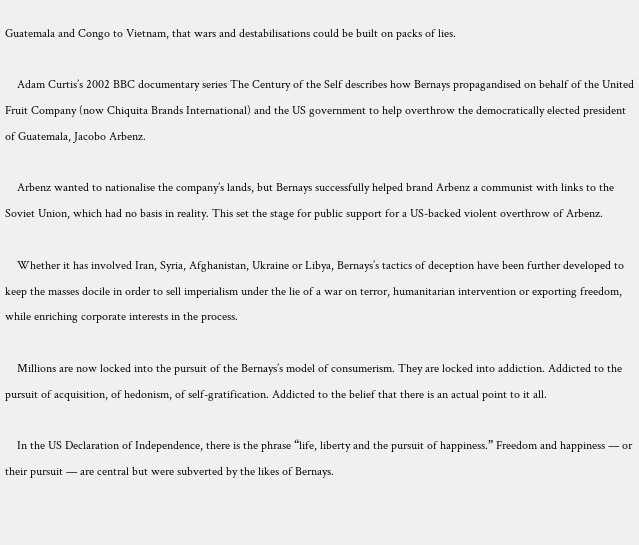Guatemala and Congo to Vietnam, that wars and destabilisations could be built on packs of lies.

    Adam Curtis’s 2002 BBC documentary series The Century of the Self describes how Bernays propagandised on behalf of the United Fruit Company (now Chiquita Brands International) and the US government to help overthrow the democratically elected president of Guatemala, Jacobo Arbenz.

    Arbenz wanted to nationalise the company’s lands, but Bernays successfully helped brand Arbenz a communist with links to the Soviet Union, which had no basis in reality. This set the stage for public support for a US-backed violent overthrow of Arbenz.

    Whether it has involved Iran, Syria, Afghanistan, Ukraine or Libya, Bernays’s tactics of deception have been further developed to keep the masses docile in order to sell imperialism under the lie of a war on terror, humanitarian intervention or exporting freedom, while enriching corporate interests in the process.

    Millions are now locked into the pursuit of the Bernays’s model of consumerism. They are locked into addiction. Addicted to the pursuit of acquisition, of hedonism, of self-gratification. Addicted to the belief that there is an actual point to it all.

    In the US Declaration of Independence, there is the phrase “life, liberty and the pursuit of happiness.” Freedom and happiness — or their pursuit — are central but were subverted by the likes of Bernays.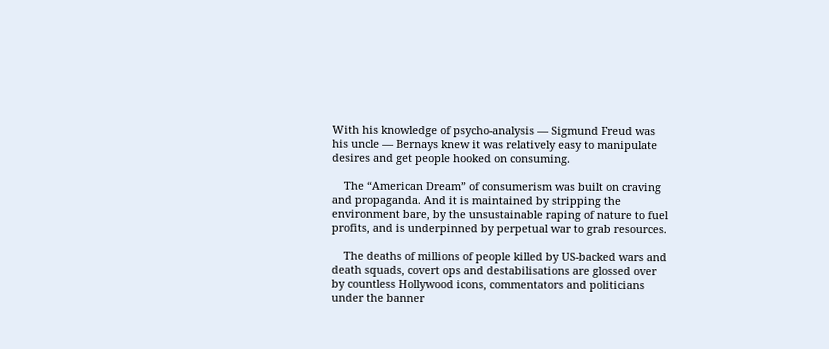With his knowledge of psycho-analysis — Sigmund Freud was his uncle — Bernays knew it was relatively easy to manipulate desires and get people hooked on consuming.

    The “American Dream” of consumerism was built on craving and propaganda. And it is maintained by stripping the environment bare, by the unsustainable raping of nature to fuel profits, and is underpinned by perpetual war to grab resources.

    The deaths of millions of people killed by US-backed wars and death squads, covert ops and destabilisations are glossed over by countless Hollywood icons, commentators and politicians under the banner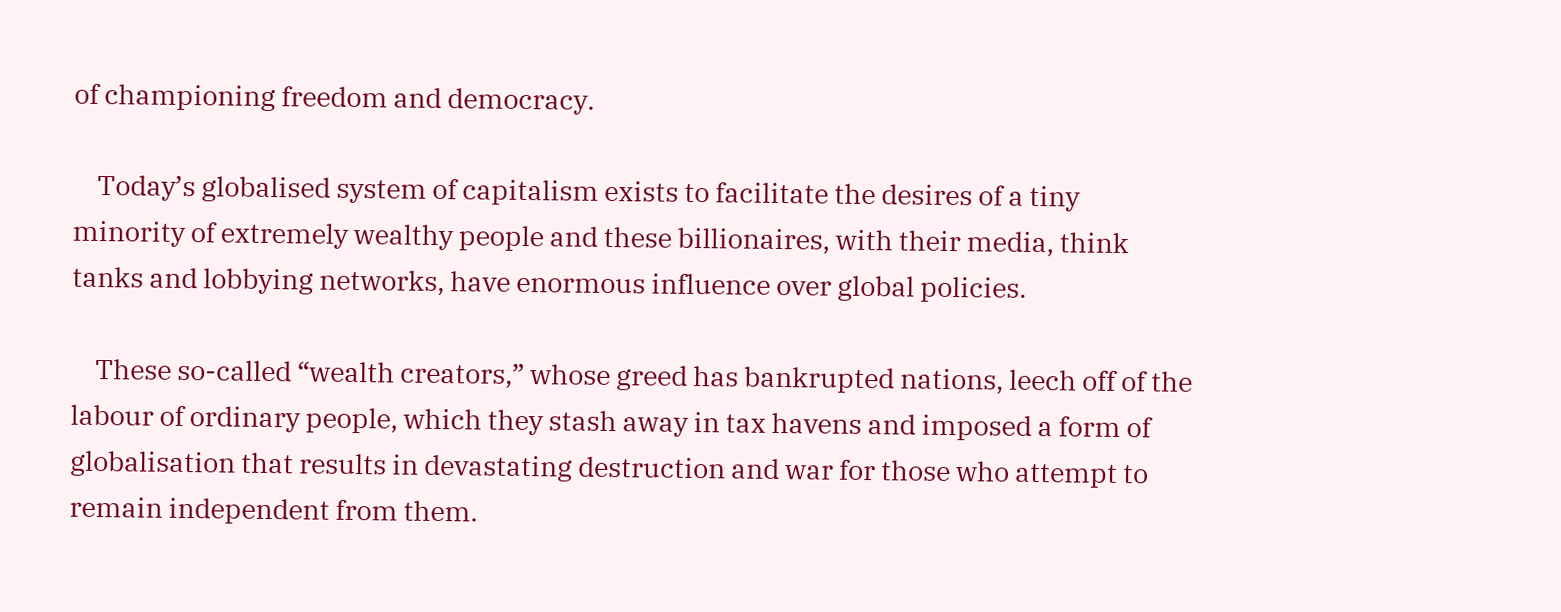of championing freedom and democracy.

    Today’s globalised system of capitalism exists to facilitate the desires of a tiny minority of extremely wealthy people and these billionaires, with their media, think tanks and lobbying networks, have enormous influence over global policies.

    These so-called “wealth creators,” whose greed has bankrupted nations, leech off of the labour of ordinary people, which they stash away in tax havens and imposed a form of globalisation that results in devastating destruction and war for those who attempt to remain independent from them.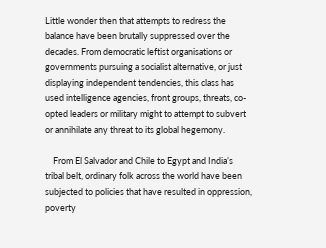Little wonder then that attempts to redress the balance have been brutally suppressed over the decades. From democratic leftist organisations or governments pursuing a socialist alternative, or just displaying independent tendencies, this class has used intelligence agencies, front groups, threats, co-opted leaders or military might to attempt to subvert or annihilate any threat to its global hegemony.

    From El Salvador and Chile to Egypt and India’s tribal belt, ordinary folk across the world have been subjected to policies that have resulted in oppression, poverty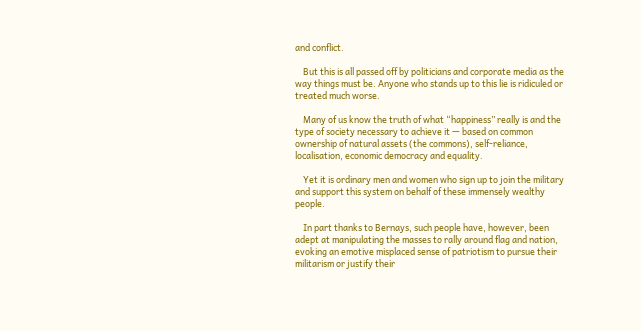and conflict.

    But this is all passed off by politicians and corporate media as the way things must be. Anyone who stands up to this lie is ridiculed or treated much worse.

    Many of us know the truth of what “happiness” really is and the type of society necessary to achieve it — based on common ownership of natural assets (the commons), self-reliance, localisation, economic democracy and equality.

    Yet it is ordinary men and women who sign up to join the military and support this system on behalf of these immensely wealthy people.

    In part thanks to Bernays, such people have, however, been adept at manipulating the masses to rally around flag and nation, evoking an emotive misplaced sense of patriotism to pursue their militarism or justify their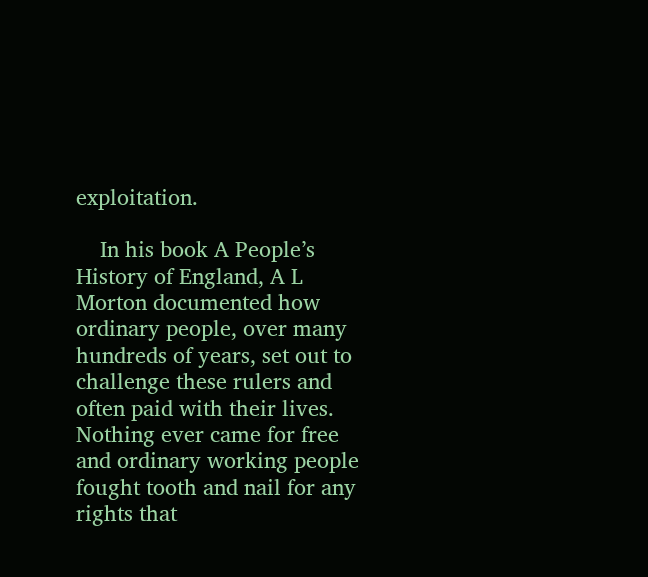exploitation.

    In his book A People’s History of England, A L Morton documented how ordinary people, over many hundreds of years, set out to challenge these rulers and often paid with their lives. Nothing ever came for free and ordinary working people fought tooth and nail for any rights that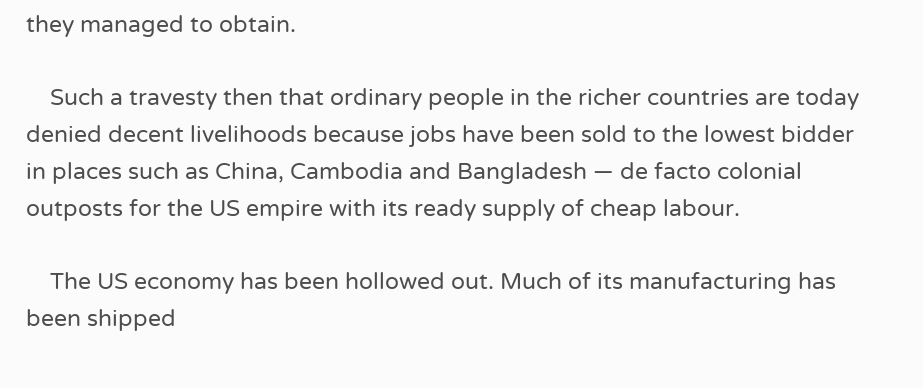they managed to obtain.

    Such a travesty then that ordinary people in the richer countries are today denied decent livelihoods because jobs have been sold to the lowest bidder in places such as China, Cambodia and Bangladesh — de facto colonial outposts for the US empire with its ready supply of cheap labour.

    The US economy has been hollowed out. Much of its manufacturing has been shipped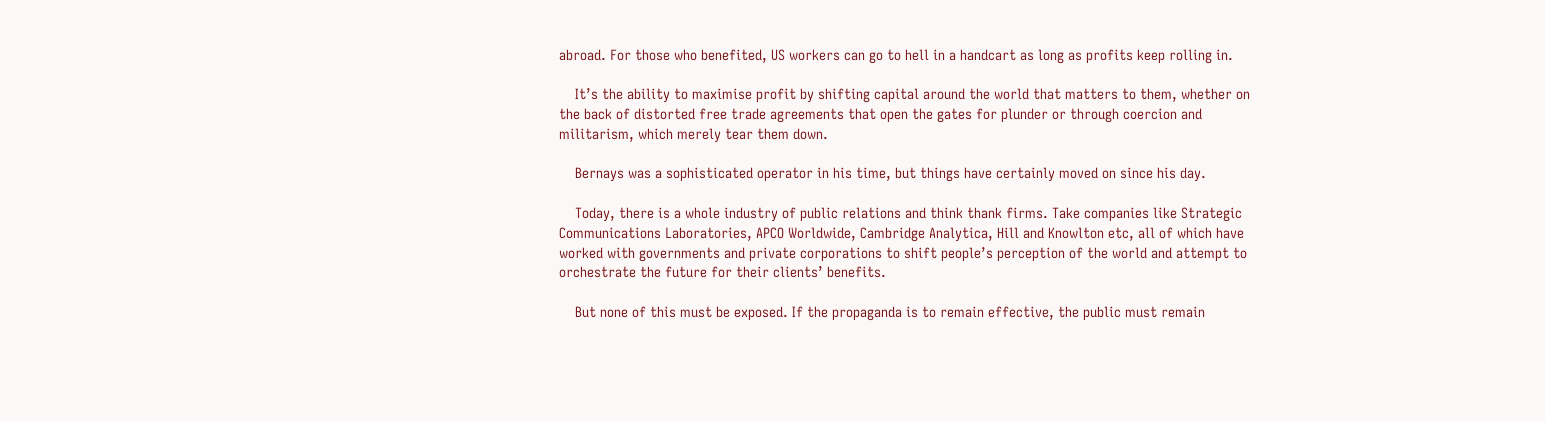abroad. For those who benefited, US workers can go to hell in a handcart as long as profits keep rolling in.

    It’s the ability to maximise profit by shifting capital around the world that matters to them, whether on the back of distorted free trade agreements that open the gates for plunder or through coercion and militarism, which merely tear them down.

    Bernays was a sophisticated operator in his time, but things have certainly moved on since his day.

    Today, there is a whole industry of public relations and think thank firms. Take companies like Strategic Communications Laboratories, APCO Worldwide, Cambridge Analytica, Hill and Knowlton etc, all of which have worked with governments and private corporations to shift people’s perception of the world and attempt to orchestrate the future for their clients’ benefits.

    But none of this must be exposed. If the propaganda is to remain effective, the public must remain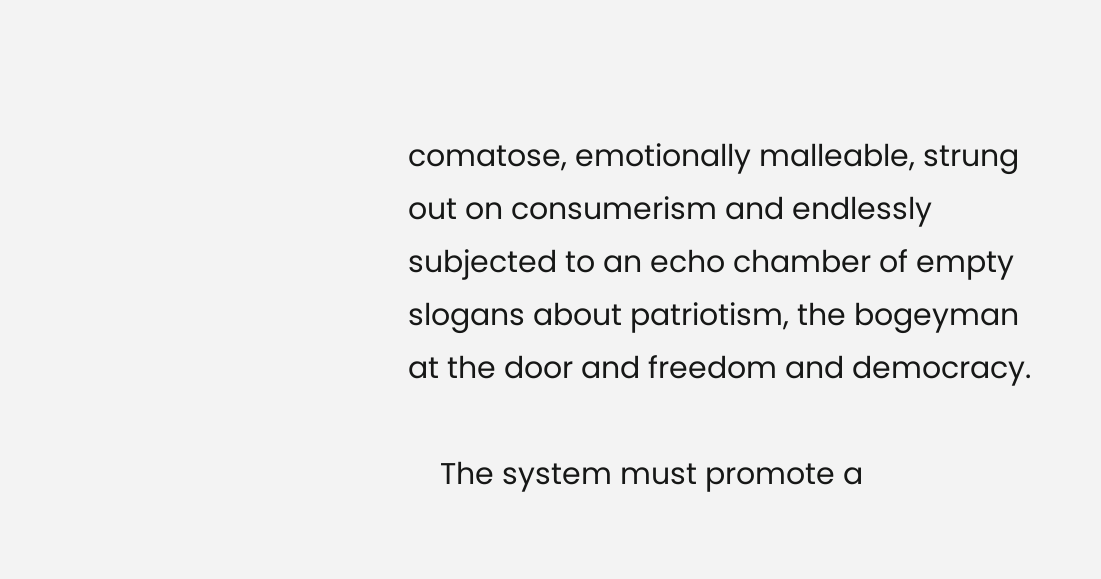comatose, emotionally malleable, strung out on consumerism and endlessly subjected to an echo chamber of empty slogans about patriotism, the bogeyman at the door and freedom and democracy.

    The system must promote a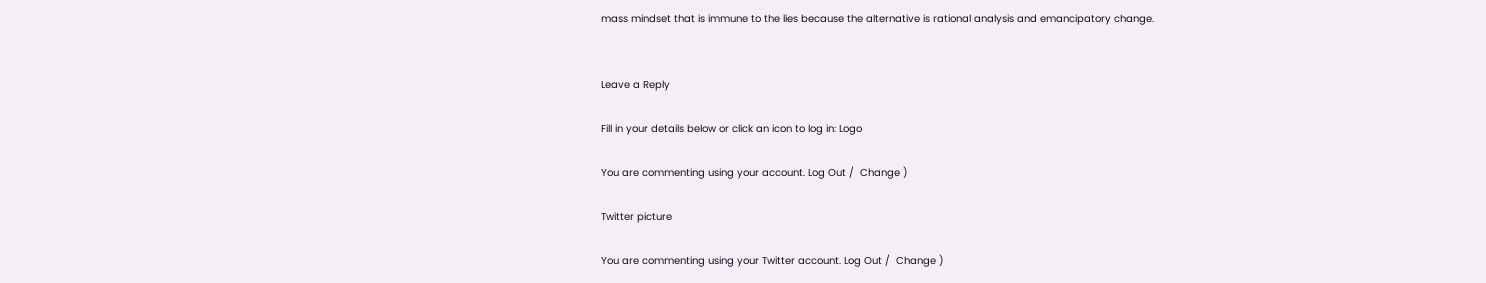mass mindset that is immune to the lies because the alternative is rational analysis and emancipatory change.


Leave a Reply

Fill in your details below or click an icon to log in: Logo

You are commenting using your account. Log Out /  Change )

Twitter picture

You are commenting using your Twitter account. Log Out /  Change )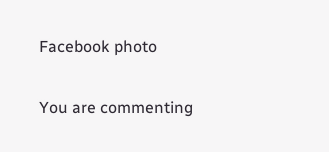Facebook photo

You are commenting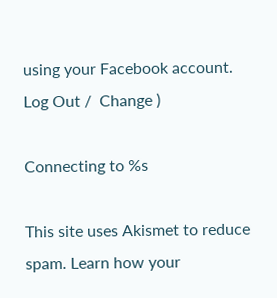using your Facebook account. Log Out /  Change )

Connecting to %s

This site uses Akismet to reduce spam. Learn how your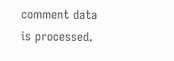comment data is processed.